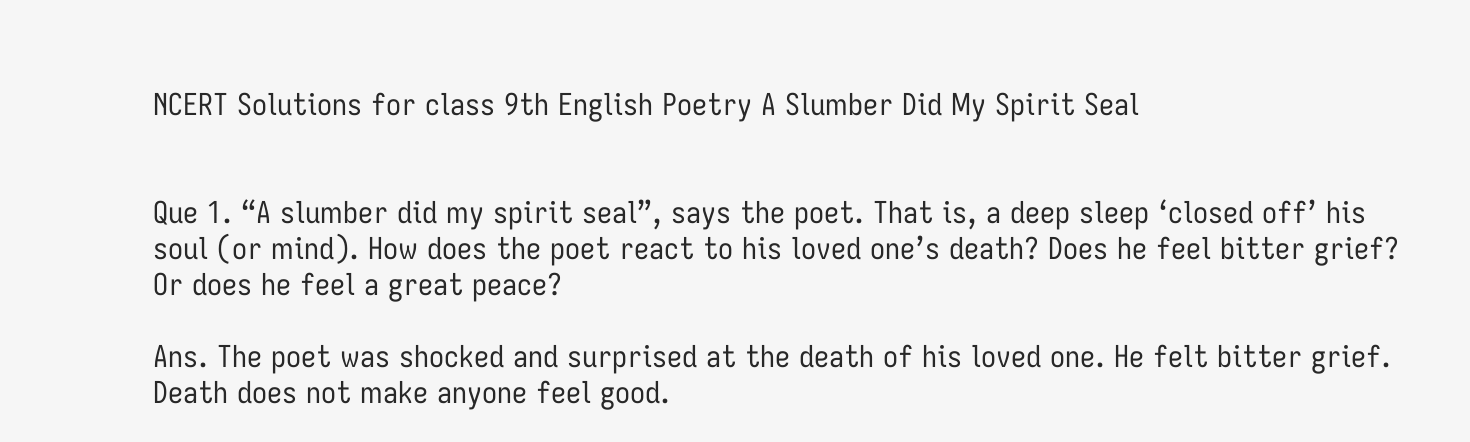NCERT Solutions for class 9th English Poetry A Slumber Did My Spirit Seal


Que 1. “A slumber did my spirit seal”, says the poet. That is, a deep sleep ‘closed off’ his soul (or mind). How does the poet react to his loved one’s death? Does he feel bitter grief? Or does he feel a great peace?

Ans. The poet was shocked and surprised at the death of his loved one. He felt bitter grief. Death does not make anyone feel good.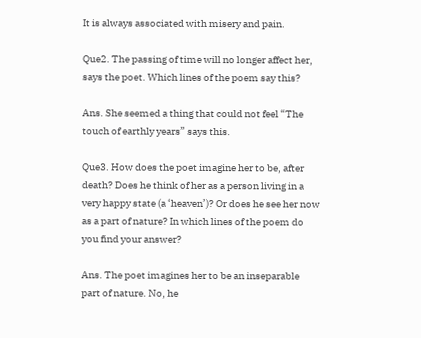It is always associated with misery and pain.

Que2. The passing of time will no longer affect her, says the poet. Which lines of the poem say this?

Ans. She seemed a thing that could not feel “The touch of earthly years” says this.

Que3. How does the poet imagine her to be, after death? Does he think of her as a person living in a very happy state (a ‘heaven’)? Or does he see her now as a part of nature? In which lines of the poem do you find your answer?

Ans. The poet imagines her to be an inseparable part of nature. No, he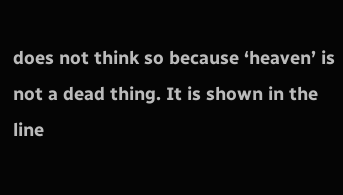does not think so because ‘heaven’ is not a dead thing. It is shown in the line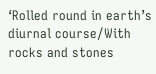‘Rolled round in earth’s diurnal course/With rocks and stones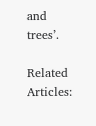and trees’.

Related Articles: